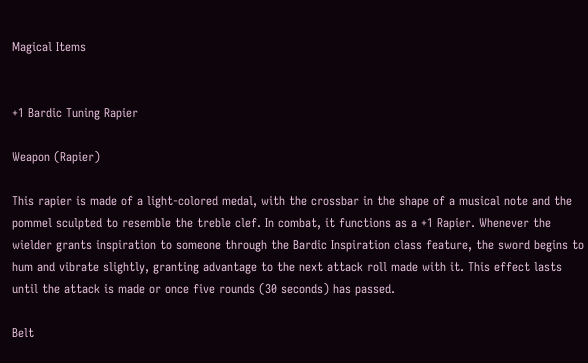Magical Items


+1 Bardic Tuning Rapier

Weapon (Rapier)

This rapier is made of a light-colored medal, with the crossbar in the shape of a musical note and the pommel sculpted to resemble the treble clef. In combat, it functions as a +1 Rapier. Whenever the wielder grants inspiration to someone through the Bardic Inspiration class feature, the sword begins to hum and vibrate slightly, granting advantage to the next attack roll made with it. This effect lasts until the attack is made or once five rounds (30 seconds) has passed.

Belt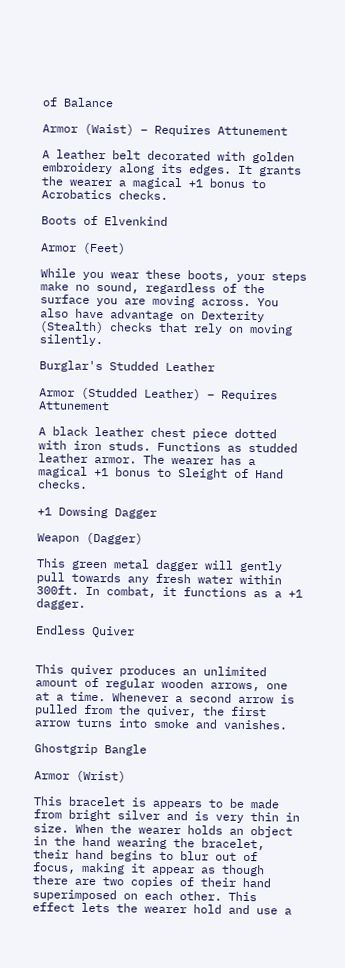of Balance

Armor (Waist) – Requires Attunement

A leather belt decorated with golden embroidery along its edges. It grants the wearer a magical +1 bonus to Acrobatics checks.

Boots of Elvenkind

Armor (Feet)

While you wear these boots, your steps make no sound, regardless of the surface you are moving across. You also have advantage on Dexterity (Stealth) checks that rely on moving silently.

Burglar's Studded Leather

Armor (Studded Leather) – Requires Attunement

A black leather chest piece dotted with iron studs. Functions as studded leather armor. The wearer has a magical +1 bonus to Sleight of Hand checks.

+1 Dowsing Dagger

Weapon (Dagger)

This green metal dagger will gently pull towards any fresh water within 300ft. In combat, it functions as a +1 dagger.

Endless Quiver


This quiver produces an unlimited amount of regular wooden arrows, one at a time. Whenever a second arrow is pulled from the quiver, the first arrow turns into smoke and vanishes.

Ghostgrip Bangle

Armor (Wrist)

This bracelet is appears to be made from bright silver and is very thin in size. When the wearer holds an object in the hand wearing the bracelet, their hand begins to blur out of focus, making it appear as though there are two copies of their hand superimposed on each other. This effect lets the wearer hold and use a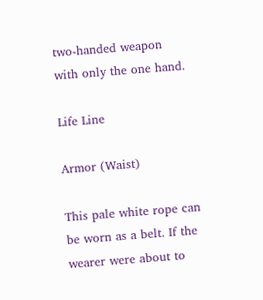two-handed weapon with only the one hand.

Life Line

Armor (Waist)

This pale white rope can be worn as a belt. If the wearer were about to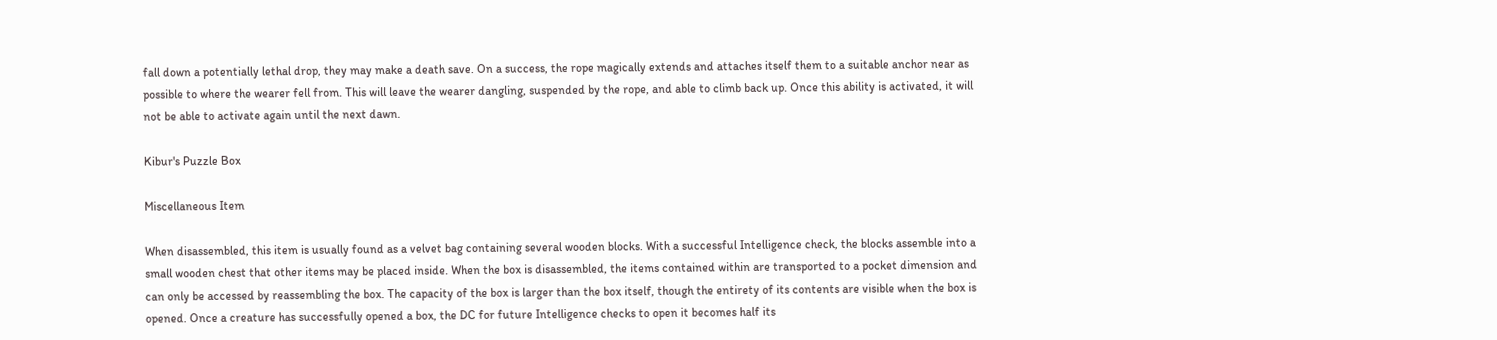fall down a potentially lethal drop, they may make a death save. On a success, the rope magically extends and attaches itself them to a suitable anchor near as possible to where the wearer fell from. This will leave the wearer dangling, suspended by the rope, and able to climb back up. Once this ability is activated, it will not be able to activate again until the next dawn.

Kibur's Puzzle Box

Miscellaneous Item

When disassembled, this item is usually found as a velvet bag containing several wooden blocks. With a successful Intelligence check, the blocks assemble into a small wooden chest that other items may be placed inside. When the box is disassembled, the items contained within are transported to a pocket dimension and can only be accessed by reassembling the box. The capacity of the box is larger than the box itself, though the entirety of its contents are visible when the box is opened. Once a creature has successfully opened a box, the DC for future Intelligence checks to open it becomes half its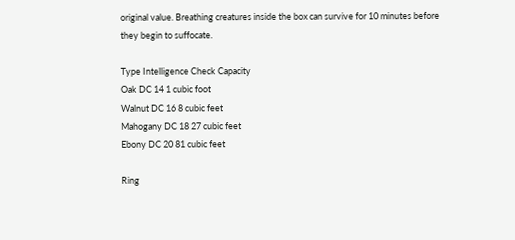original value. Breathing creatures inside the box can survive for 10 minutes before they begin to suffocate.

Type Intelligence Check Capacity
Oak DC 14 1 cubic foot
Walnut DC 16 8 cubic feet
Mahogany DC 18 27 cubic feet
Ebony DC 20 81 cubic feet

Ring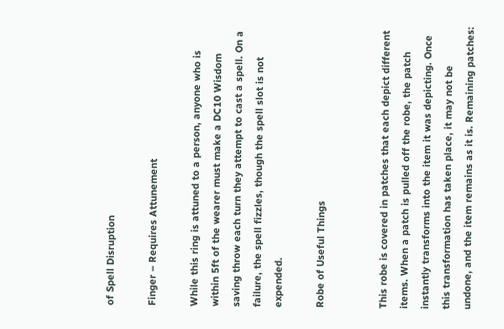of Spell Disruption

Finger – Requires Attunement

While this ring is attuned to a person, anyone who is within 5ft of the wearer must make a DC10 Wisdom saving throw each turn they attempt to cast a spell. On a failure, the spell fizzles, though the spell slot is not expended.

Robe of Useful Things


This robe is covered in patches that each depict different items. When a patch is pulled off the robe, the patch instantly transforms into the item it was depicting. Once this transformation has taken place, it may not be undone, and the item remains as it is. Remaining patches: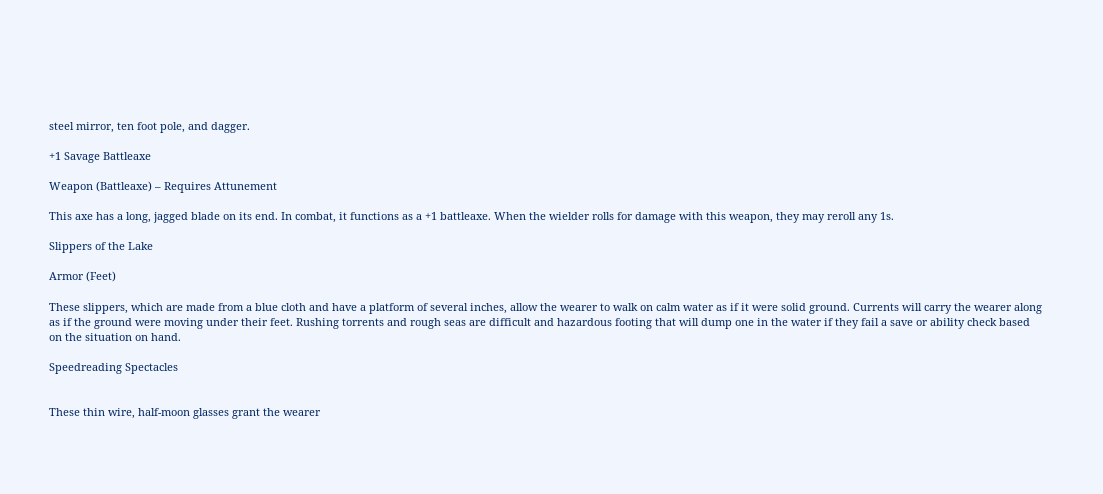steel mirror, ten foot pole, and dagger.

+1 Savage Battleaxe

Weapon (Battleaxe) – Requires Attunement

This axe has a long, jagged blade on its end. In combat, it functions as a +1 battleaxe. When the wielder rolls for damage with this weapon, they may reroll any 1s.

Slippers of the Lake

Armor (Feet)

These slippers, which are made from a blue cloth and have a platform of several inches, allow the wearer to walk on calm water as if it were solid ground. Currents will carry the wearer along as if the ground were moving under their feet. Rushing torrents and rough seas are difficult and hazardous footing that will dump one in the water if they fail a save or ability check based on the situation on hand.

Speedreading Spectacles


These thin wire, half-moon glasses grant the wearer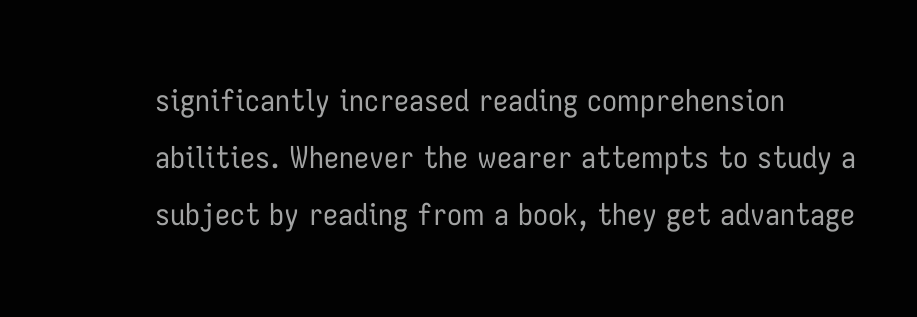significantly increased reading comprehension abilities. Whenever the wearer attempts to study a subject by reading from a book, they get advantage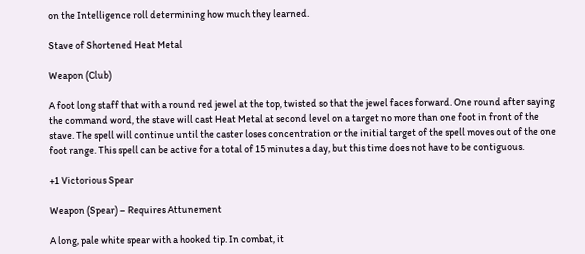on the Intelligence roll determining how much they learned.

Stave of Shortened Heat Metal

Weapon (Club)

A foot long staff that with a round red jewel at the top, twisted so that the jewel faces forward. One round after saying the command word, the stave will cast Heat Metal at second level on a target no more than one foot in front of the stave. The spell will continue until the caster loses concentration or the initial target of the spell moves out of the one foot range. This spell can be active for a total of 15 minutes a day, but this time does not have to be contiguous.

+1 Victorious Spear

Weapon (Spear) – Requires Attunement

A long, pale white spear with a hooked tip. In combat, it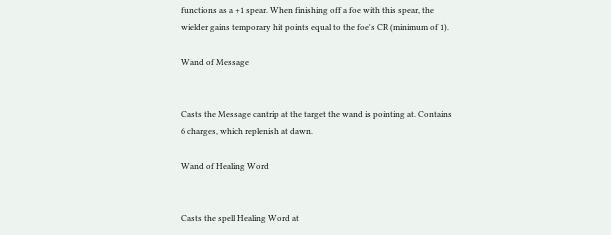functions as a +1 spear. When finishing off a foe with this spear, the wielder gains temporary hit points equal to the foe's CR (minimum of 1).

Wand of Message


Casts the Message cantrip at the target the wand is pointing at. Contains 6 charges, which replenish at dawn.

Wand of Healing Word


Casts the spell Healing Word at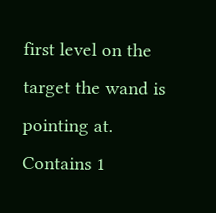first level on the target the wand is pointing at. Contains 1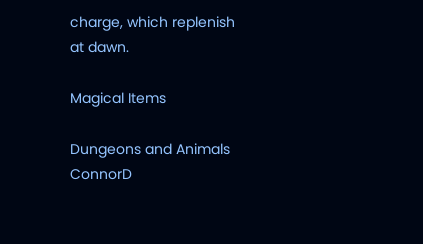charge, which replenish at dawn.

Magical Items

Dungeons and Animals ConnorD